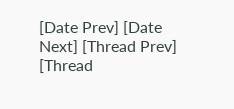[Date Prev] [Date Next] [Thread Prev] [Thread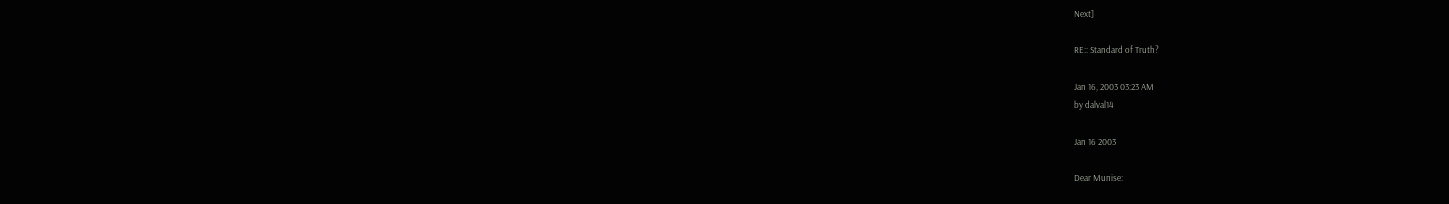Next]

RE:: Standard of Truth?

Jan 16, 2003 03:23 AM
by dalval14

Jan 16 2003

Dear Munise: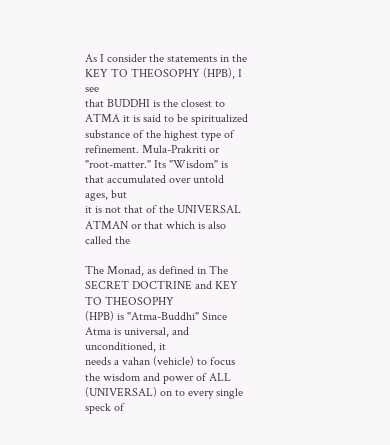As I consider the statements in the KEY TO THEOSOPHY (HPB), I see
that BUDDHI is the closest to ATMA it is said to be spiritualized
substance of the highest type of refinement. Mula-Prakriti or
"root-matter." Its "Wisdom" is that accumulated over untold ages, but
it is not that of the UNIVERSAL ATMAN or that which is also called the

The Monad, as defined in The SECRET DOCTRINE and KEY TO THEOSOPHY
(HPB) is "Atma-Buddhi" Since Atma is universal, and unconditioned, it
needs a vahan (vehicle) to focus the wisdom and power of ALL
(UNIVERSAL) on to every single speck of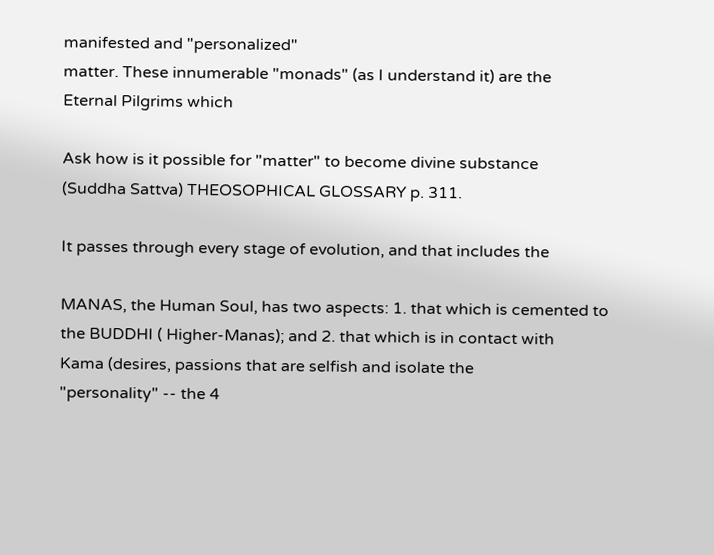manifested and "personalized"
matter. These innumerable "monads" (as I understand it) are the
Eternal Pilgrims which

Ask how is it possible for "matter" to become divine substance
(Suddha Sattva) THEOSOPHICAL GLOSSARY p. 311.

It passes through every stage of evolution, and that includes the

MANAS, the Human Soul, has two aspects: 1. that which is cemented to
the BUDDHI ( Higher-Manas); and 2. that which is in contact with
Kama (desires, passions that are selfish and isolate the
"personality" -- the 4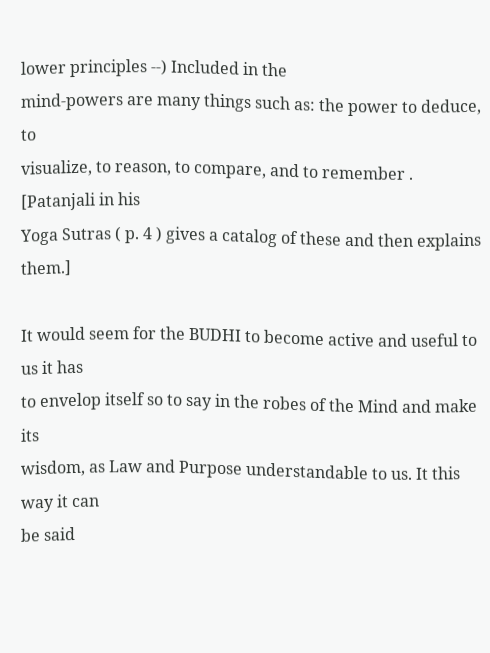lower principles --) Included in the
mind-powers are many things such as: the power to deduce, to
visualize, to reason, to compare, and to remember . [Patanjali in his
Yoga Sutras ( p. 4 ) gives a catalog of these and then explains them.]

It would seem for the BUDHI to become active and useful to us it has
to envelop itself so to say in the robes of the Mind and make its
wisdom, as Law and Purpose understandable to us. It this way it can
be said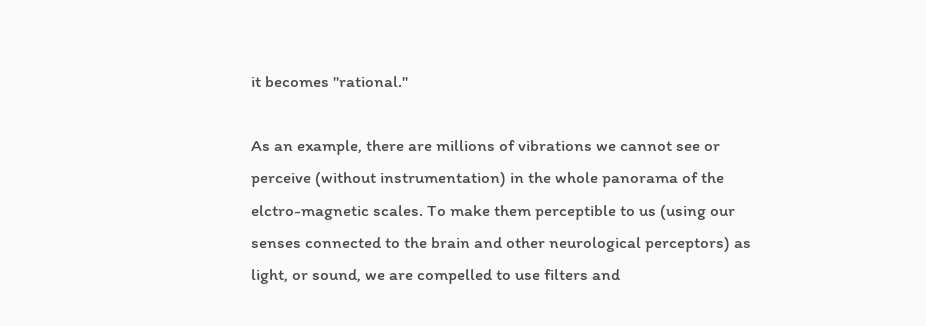it becomes "rational."

As an example, there are millions of vibrations we cannot see or
perceive (without instrumentation) in the whole panorama of the
elctro-magnetic scales. To make them perceptible to us (using our
senses connected to the brain and other neurological perceptors) as
light, or sound, we are compelled to use filters and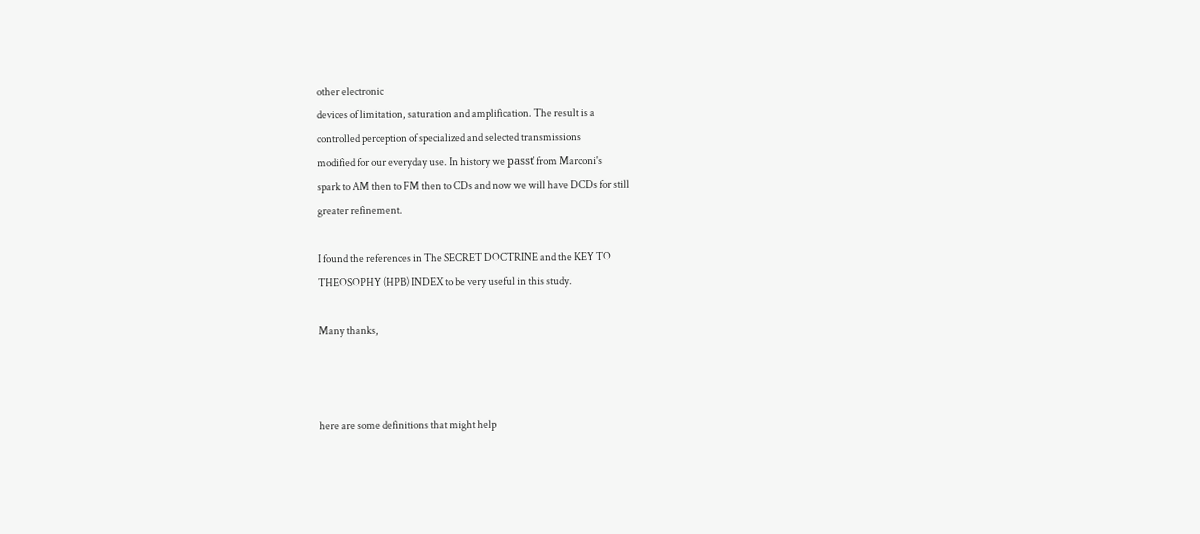other electronic
devices of limitation, saturation and amplification. The result is a
controlled perception of specialized and selected transmissions
modified for our everyday use. In history we passť from Marconi's
spark to AM then to FM then to CDs and now we will have DCDs for still
greater refinement.

I found the references in The SECRET DOCTRINE and the KEY TO
THEOSOPHY (HPB) INDEX to be very useful in this study.

Many thanks,



here are some definitions that might help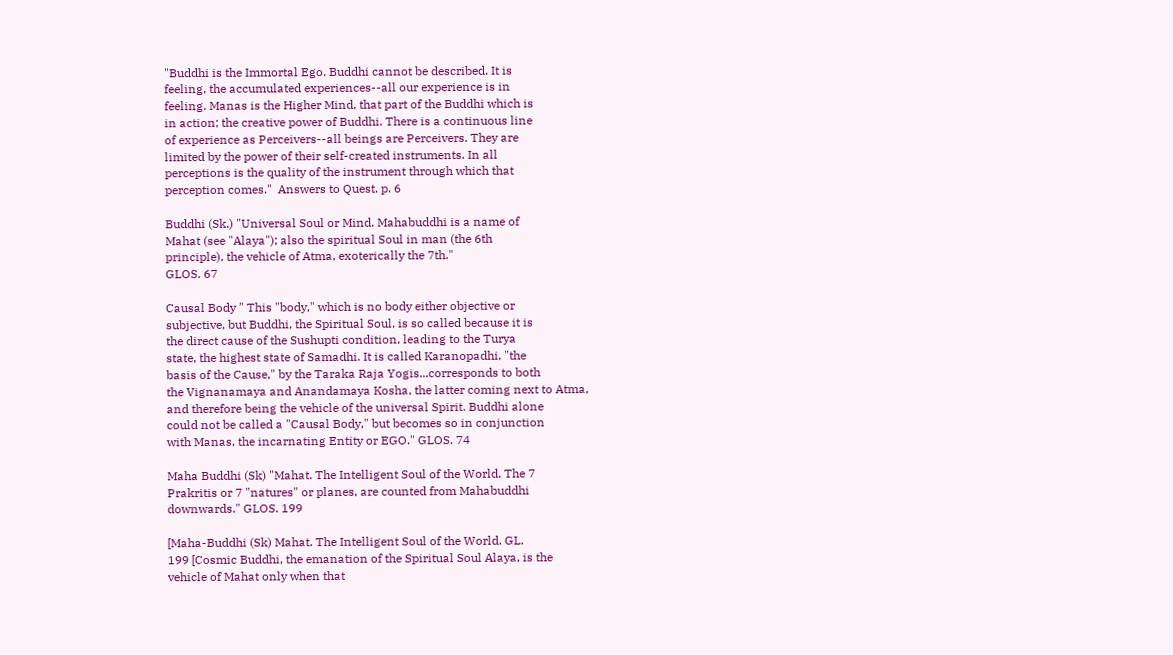"Buddhi is the Immortal Ego. Buddhi cannot be described. It is
feeling, the accumulated experiences--all our experience is in
feeling. Manas is the Higher Mind, that part of the Buddhi which is
in action; the creative power of Buddhi. There is a continuous line
of experience as Perceivers--all beings are Perceivers. They are
limited by the power of their self-created instruments. In all
perceptions is the quality of the instrument through which that
perception comes."  Answers to Quest. p. 6

Buddhi (Sk.) "Universal Soul or Mind. Mahabuddhi is a name of
Mahat (see "Alaya"); also the spiritual Soul in man (the 6th
principle), the vehicle of Atma, exoterically the 7th."
GLOS. 67

Causal Body " This "body," which is no body either objective or
subjective, but Buddhi, the Spiritual Soul, is so called because it is
the direct cause of the Sushupti condition, leading to the Turya
state, the highest state of Samadhi. It is called Karanopadhi, "the
basis of the Cause," by the Taraka Raja Yogis...corresponds to both
the Vignanamaya and Anandamaya Kosha, the latter coming next to Atma,
and therefore being the vehicle of the universal Spirit. Buddhi alone
could not be called a "Causal Body," but becomes so in conjunction
with Manas, the incarnating Entity or EGO." GLOS. 74

Maha Buddhi (Sk) "Mahat. The Intelligent Soul of the World. The 7
Prakritis or 7 "natures" or planes, are counted from Mahabuddhi
downwards." GLOS. 199

[Maha-Buddhi (Sk) Mahat. The Intelligent Soul of the World. GL.
199 [Cosmic Buddhi, the emanation of the Spiritual Soul Alaya, is the
vehicle of Mahat only when that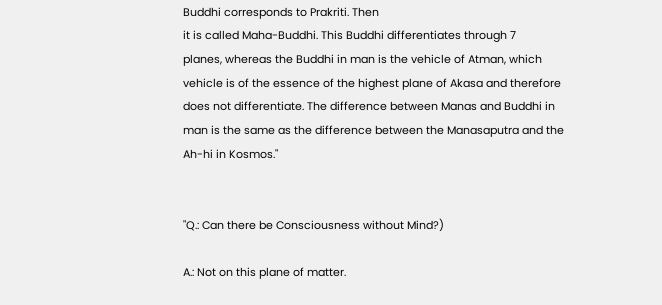Buddhi corresponds to Prakriti. Then
it is called Maha-Buddhi. This Buddhi differentiates through 7
planes, whereas the Buddhi in man is the vehicle of Atman, which
vehicle is of the essence of the highest plane of Akasa and therefore
does not differentiate. The difference between Manas and Buddhi in
man is the same as the difference between the Manasaputra and the
Ah-hi in Kosmos."


"Q.: Can there be Consciousness without Mind?)

A.: Not on this plane of matter.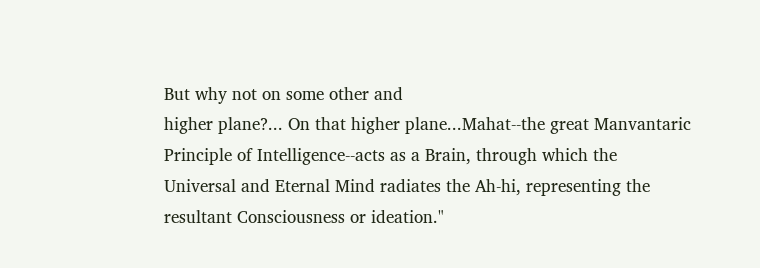But why not on some other and
higher plane?... On that higher plane...Mahat--the great Manvantaric
Principle of Intelligence--acts as a Brain, through which the
Universal and Eternal Mind radiates the Ah-hi, representing the
resultant Consciousness or ideation."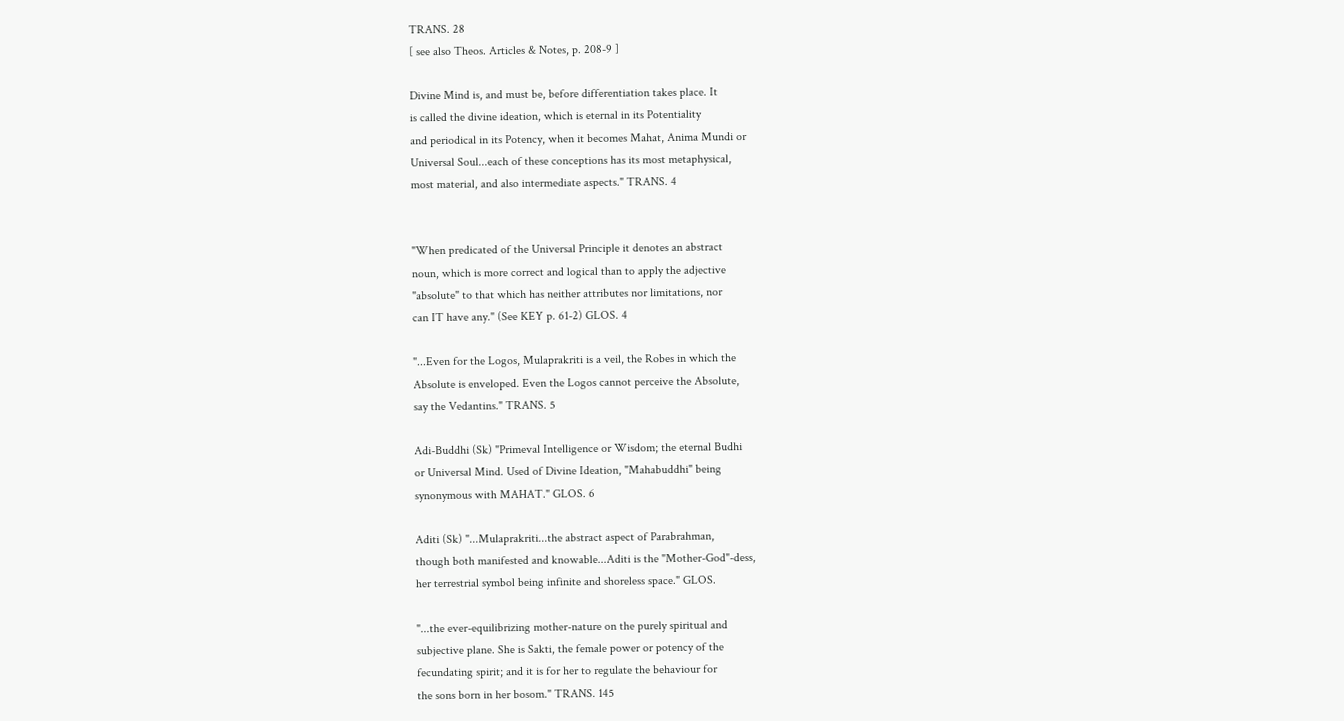TRANS. 28
[ see also Theos. Articles & Notes, p. 208-9 ]

Divine Mind is, and must be, before differentiation takes place. It
is called the divine ideation, which is eternal in its Potentiality
and periodical in its Potency, when it becomes Mahat, Anima Mundi or
Universal Soul...each of these conceptions has its most metaphysical,
most material, and also intermediate aspects." TRANS. 4


"When predicated of the Universal Principle it denotes an abstract
noun, which is more correct and logical than to apply the adjective
"absolute" to that which has neither attributes nor limitations, nor
can IT have any." (See KEY p. 61-2) GLOS. 4

"...Even for the Logos, Mulaprakriti is a veil, the Robes in which the
Absolute is enveloped. Even the Logos cannot perceive the Absolute,
say the Vedantins." TRANS. 5

Adi-Buddhi (Sk) "Primeval Intelligence or Wisdom; the eternal Budhi
or Universal Mind. Used of Divine Ideation, "Mahabuddhi" being
synonymous with MAHAT." GLOS. 6

Aditi (Sk) "...Mulaprakriti...the abstract aspect of Parabrahman,
though both manifested and knowable...Aditi is the "Mother-God"-dess,
her terrestrial symbol being infinite and shoreless space." GLOS.

"...the ever-equilibrizing mother-nature on the purely spiritual and
subjective plane. She is Sakti, the female power or potency of the
fecundating spirit; and it is for her to regulate the behaviour for
the sons born in her bosom." TRANS. 145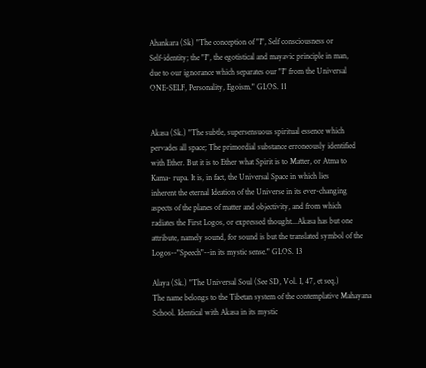Ahankara (Sk) "The conception of "I", Self consciousness or
Self-identity; the "I", the egotistical and mayavic principle in man,
due to our ignorance which separates our "I" from the Universal
ONE-SELF, Personality, Egoism." GLOS. 11


Akasa (Sk.) "The subtle, supersensuous spiritual essence which
pervades all space; The primordial substance erroneously identified
with Ether. But it is to Ether what Spirit is to Matter, or Atma to
Kama- rupa. It is, in fact, the Universal Space in which lies
inherent the eternal Ideation of the Universe in its ever-changing
aspects of the planes of matter and objectivity, and from which
radiates the First Logos, or expressed thought...Akasa has but one
attribute, namely sound, for sound is but the translated symbol of the
Logos--"Speech"--in its mystic sense." GLOS. 13

Alaya (Sk.) "The Universal Soul (See SD, Vol. I, 47, et seq.)
The name belongs to the Tibetan system of the contemplative Mahayana
School. Identical with Akasa in its mystic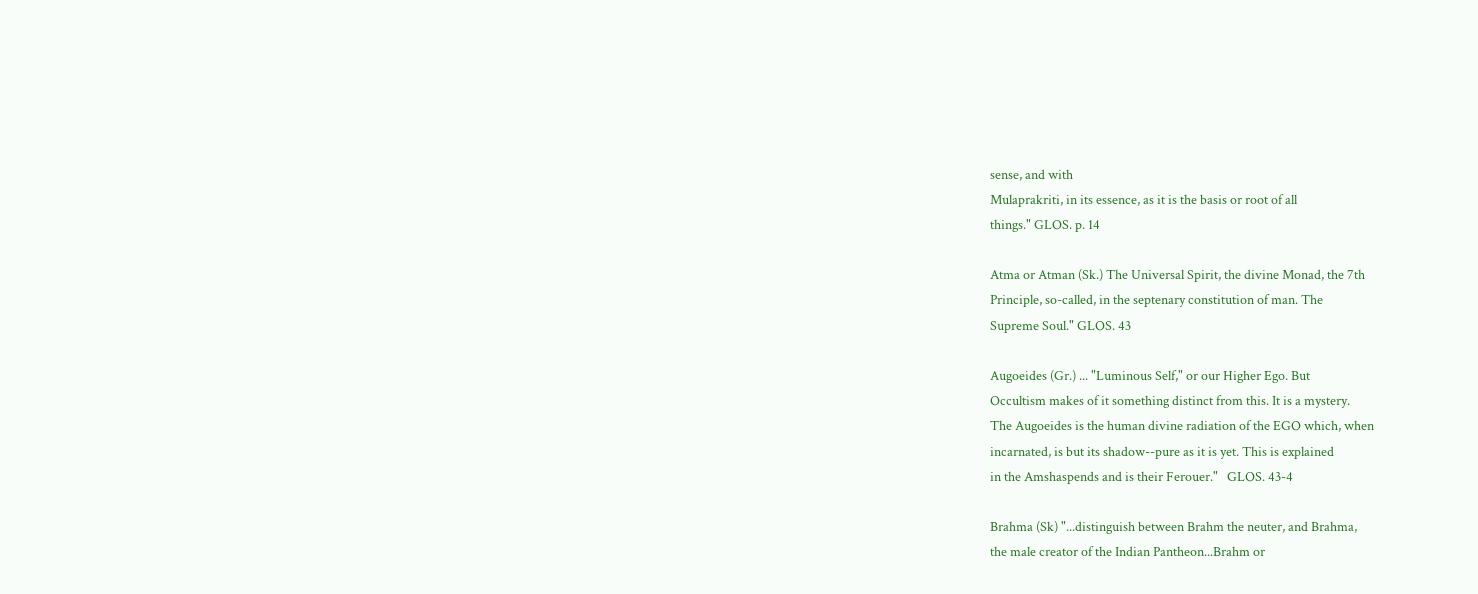sense, and with
Mulaprakriti, in its essence, as it is the basis or root of all
things." GLOS. p. 14

Atma or Atman (Sk.) The Universal Spirit, the divine Monad, the 7th
Principle, so-called, in the septenary constitution of man. The
Supreme Soul." GLOS. 43

Augoeides (Gr.) ... "Luminous Self," or our Higher Ego. But
Occultism makes of it something distinct from this. It is a mystery.
The Augoeides is the human divine radiation of the EGO which, when
incarnated, is but its shadow--pure as it is yet. This is explained
in the Amshaspends and is their Ferouer."   GLOS. 43-4

Brahma (Sk) "...distinguish between Brahm the neuter, and Brahma,
the male creator of the Indian Pantheon...Brahm or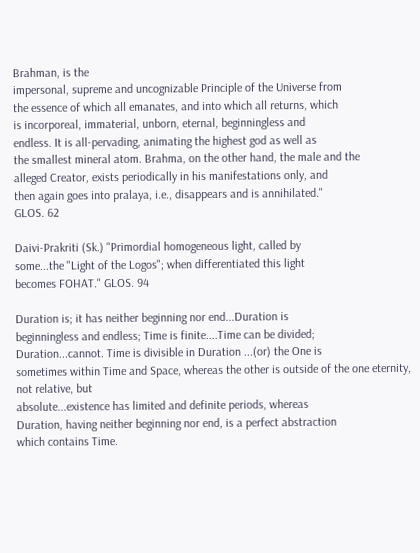Brahman, is the
impersonal, supreme and uncognizable Principle of the Universe from
the essence of which all emanates, and into which all returns, which
is incorporeal, immaterial, unborn, eternal, beginningless and
endless. It is all-pervading, animating the highest god as well as
the smallest mineral atom. Brahma, on the other hand, the male and the
alleged Creator, exists periodically in his manifestations only, and
then again goes into pralaya, i.e., disappears and is annihilated."
GLOS. 62

Daivi-Prakriti (Sk.) "Primordial homogeneous light, called by
some...the "Light of the Logos"; when differentiated this light
becomes FOHAT." GLOS. 94

Duration is; it has neither beginning nor end...Duration is
beginningless and endless; Time is finite....Time can be divided;
Duration...cannot. Time is divisible in Duration ...(or) the One is
sometimes within Time and Space, whereas the other is outside of the one eternity, not relative, but
absolute...existence has limited and definite periods, whereas
Duration, having neither beginning nor end, is a perfect abstraction
which contains Time.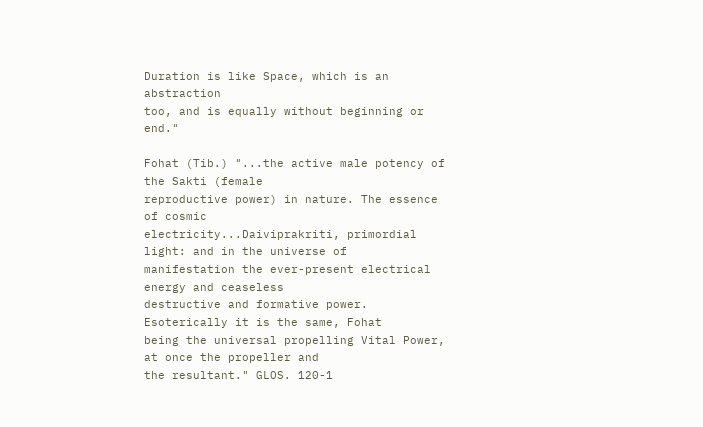Duration is like Space, which is an abstraction
too, and is equally without beginning or end."

Fohat (Tib.) "...the active male potency of the Sakti (female
reproductive power) in nature. The essence of cosmic
electricity...Daiviprakriti, primordial light: and in the universe of
manifestation the ever-present electrical energy and ceaseless
destructive and formative power. Esoterically it is the same, Fohat
being the universal propelling Vital Power, at once the propeller and
the resultant." GLOS. 120-1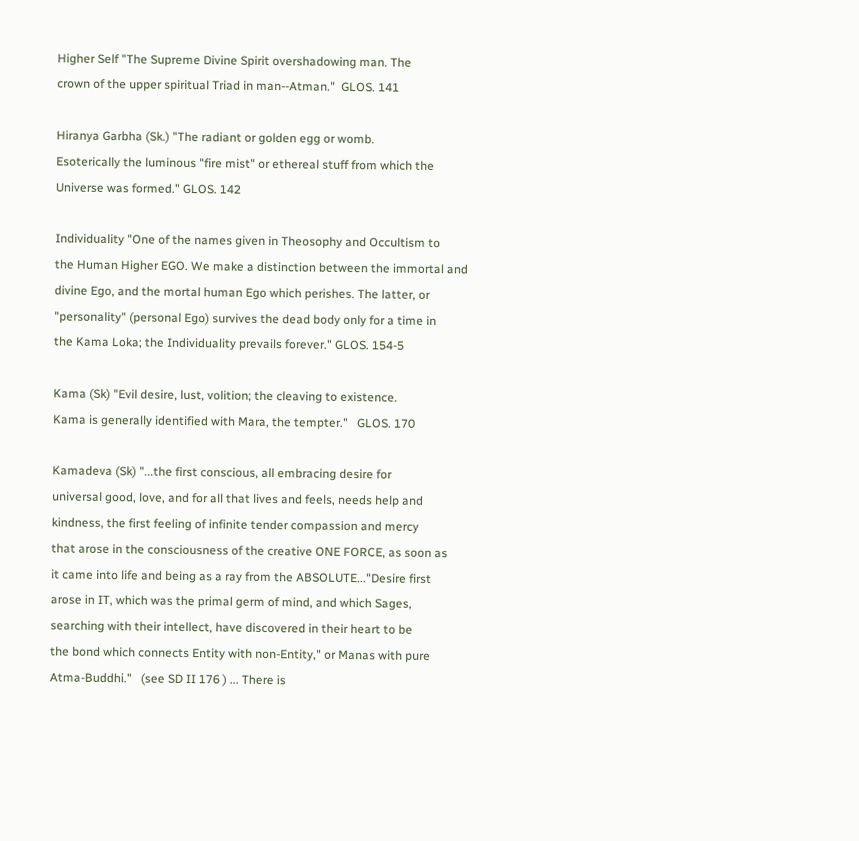Higher Self "The Supreme Divine Spirit overshadowing man. The
crown of the upper spiritual Triad in man--Atman."  GLOS. 141

Hiranya Garbha (Sk.) "The radiant or golden egg or womb.
Esoterically the luminous "fire mist" or ethereal stuff from which the
Universe was formed." GLOS. 142

Individuality "One of the names given in Theosophy and Occultism to
the Human Higher EGO. We make a distinction between the immortal and
divine Ego, and the mortal human Ego which perishes. The latter, or
"personality" (personal Ego) survives the dead body only for a time in
the Kama Loka; the Individuality prevails forever." GLOS. 154-5

Kama (Sk) "Evil desire, lust, volition; the cleaving to existence.
Kama is generally identified with Mara, the tempter."   GLOS. 170

Kamadeva (Sk) "...the first conscious, all embracing desire for
universal good, love, and for all that lives and feels, needs help and
kindness, the first feeling of infinite tender compassion and mercy
that arose in the consciousness of the creative ONE FORCE, as soon as
it came into life and being as a ray from the ABSOLUTE..."Desire first
arose in IT, which was the primal germ of mind, and which Sages,
searching with their intellect, have discovered in their heart to be
the bond which connects Entity with non-Entity," or Manas with pure
Atma-Buddhi."   (see SD II 176 ) ... There is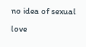no idea of sexual love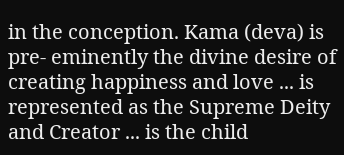in the conception. Kama (deva) is pre- eminently the divine desire of
creating happiness and love ... is represented as the Supreme Deity
and Creator ... is the child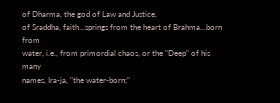of Dharma, the god of Law and Justice,
of Sraddha, faith...springs from the heart of Brahma...born from
water, i.e., from primordial chaos, or the "Deep" of his many
names, Ira-ja, "the water-born;"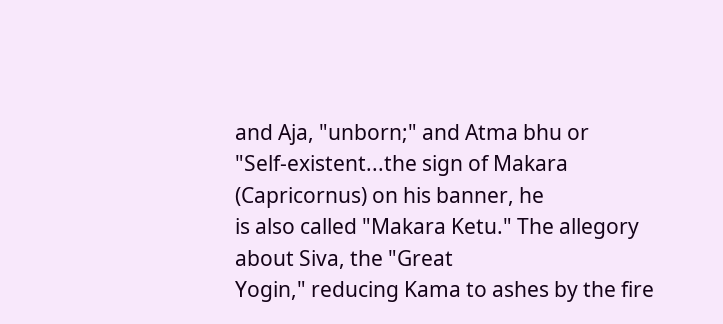and Aja, "unborn;" and Atma bhu or
"Self-existent...the sign of Makara (Capricornus) on his banner, he
is also called "Makara Ketu." The allegory about Siva, the "Great
Yogin," reducing Kama to ashes by the fire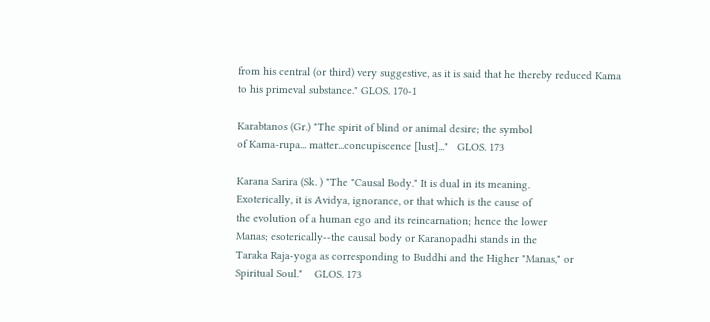from his central (or third) very suggestive, as it is said that he thereby reduced Kama
to his primeval substance." GLOS. 170-1

Karabtanos (Gr.) "The spirit of blind or animal desire; the symbol
of Kama-rupa... matter...concupiscence [lust]..."   GLOS. 173

Karana Sarira (Sk. ) "The "Causal Body." It is dual in its meaning.
Exoterically, it is Avidya, ignorance, or that which is the cause of
the evolution of a human ego and its reincarnation; hence the lower
Manas; esoterically--the causal body or Karanopadhi stands in the
Taraka Raja-yoga as corresponding to Buddhi and the Higher "Manas," or
Spiritual Soul."    GLOS. 173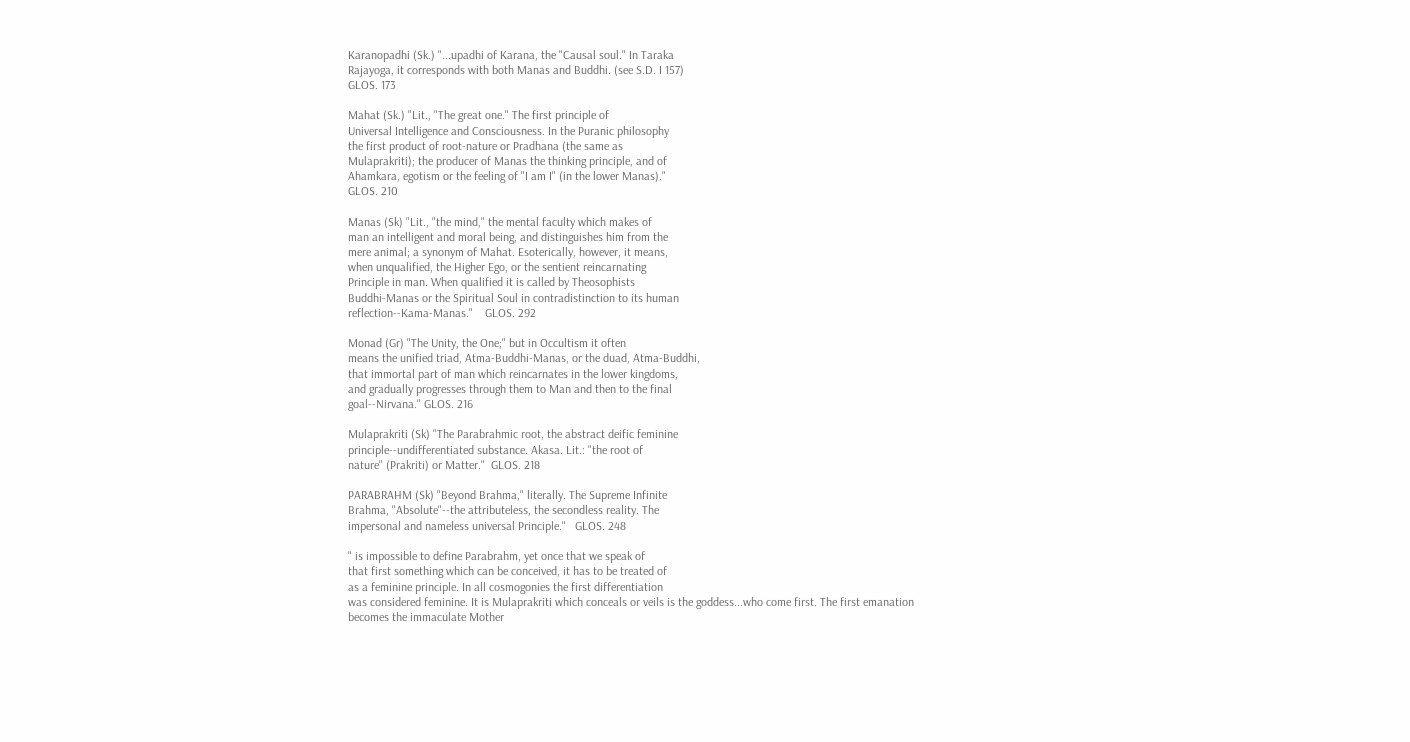Karanopadhi (Sk.) "...upadhi of Karana, the "Causal soul." In Taraka
Rajayoga, it corresponds with both Manas and Buddhi. (see S.D. I 157)
GLOS. 173

Mahat (Sk.) "Lit., "The great one." The first principle of
Universal Intelligence and Consciousness. In the Puranic philosophy
the first product of root-nature or Pradhana (the same as
Mulaprakriti); the producer of Manas the thinking principle, and of
Ahamkara, egotism or the feeling of "I am I" (in the lower Manas)."
GLOS. 210

Manas (Sk) "Lit., "the mind," the mental faculty which makes of
man an intelligent and moral being, and distinguishes him from the
mere animal; a synonym of Mahat. Esoterically, however, it means,
when unqualified, the Higher Ego, or the sentient reincarnating
Principle in man. When qualified it is called by Theosophists
Buddhi-Manas or the Spiritual Soul in contradistinction to its human
reflection--Kama-Manas."    GLOS. 292

Monad (Gr) "The Unity, the One;" but in Occultism it often
means the unified triad, Atma-Buddhi-Manas, or the duad, Atma-Buddhi,
that immortal part of man which reincarnates in the lower kingdoms,
and gradually progresses through them to Man and then to the final
goal--Nirvana." GLOS. 216

Mulaprakriti (Sk) "The Parabrahmic root, the abstract deific feminine
principle--undifferentiated substance. Akasa. Lit.: "the root of
nature" (Prakriti) or Matter."  GLOS. 218

PARABRAHM (Sk) "Beyond Brahma," literally. The Supreme Infinite
Brahma, "Absolute"--the attributeless, the secondless reality. The
impersonal and nameless universal Principle."   GLOS. 248

" is impossible to define Parabrahm, yet once that we speak of
that first something which can be conceived, it has to be treated of
as a feminine principle. In all cosmogonies the first differentiation
was considered feminine. It is Mulaprakriti which conceals or veils is the goddess...who come first. The first emanation
becomes the immaculate Mother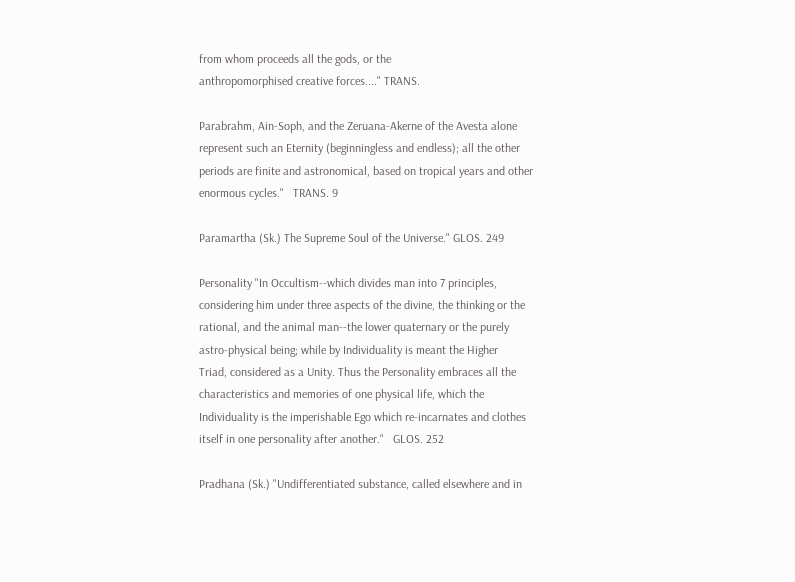from whom proceeds all the gods, or the
anthropomorphised creative forces...." TRANS.

Parabrahm, Ain-Soph, and the Zeruana-Akerne of the Avesta alone
represent such an Eternity (beginningless and endless); all the other
periods are finite and astronomical, based on tropical years and other
enormous cycles."   TRANS. 9

Paramartha (Sk.) The Supreme Soul of the Universe." GLOS. 249

Personality "In Occultism--which divides man into 7 principles,
considering him under three aspects of the divine, the thinking or the
rational, and the animal man--the lower quaternary or the purely
astro-physical being; while by Individuality is meant the Higher
Triad, considered as a Unity. Thus the Personality embraces all the
characteristics and memories of one physical life, which the
Individuality is the imperishable Ego which re-incarnates and clothes
itself in one personality after another."   GLOS. 252

Pradhana (Sk.) "Undifferentiated substance, called elsewhere and in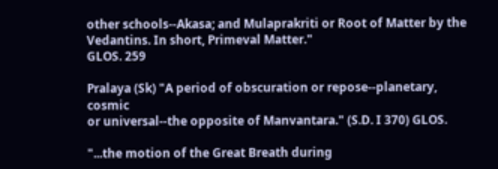other schools--Akasa; and Mulaprakriti or Root of Matter by the
Vedantins. In short, Primeval Matter."
GLOS. 259

Pralaya (Sk) "A period of obscuration or repose--planetary, cosmic
or universal--the opposite of Manvantara." (S.D. I 370) GLOS.

"...the motion of the Great Breath during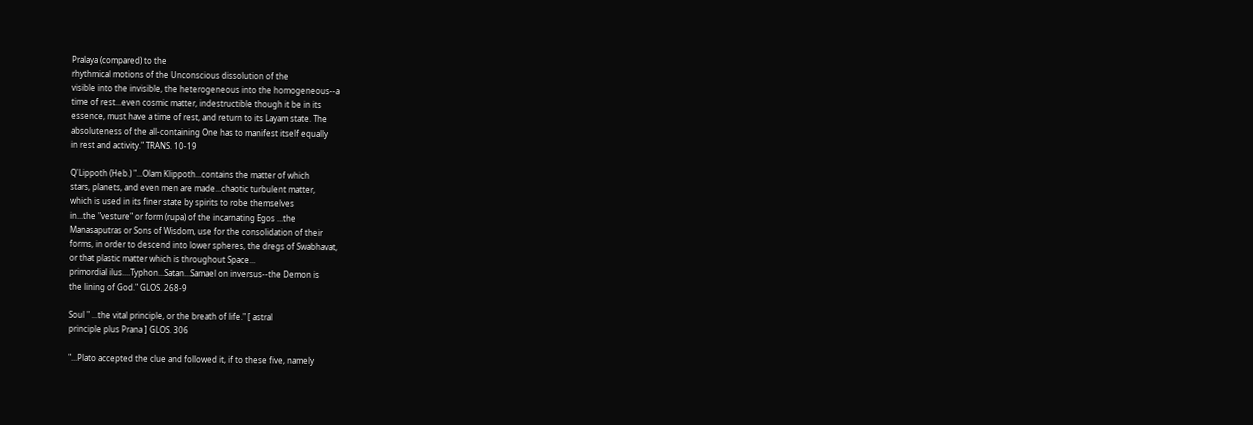Pralaya (compared) to the
rhythmical motions of the Unconscious dissolution of the
visible into the invisible, the heterogeneous into the homogeneous--a
time of rest...even cosmic matter, indestructible though it be in its
essence, must have a time of rest, and return to its Layam state. The
absoluteness of the all-containing One has to manifest itself equally
in rest and activity." TRANS. 10-19

Q'Lippoth (Heb.) "...Olam Klippoth...contains the matter of which
stars, planets, and even men are made...chaotic turbulent matter,
which is used in its finer state by spirits to robe themselves
in...the "vesture" or form (rupa) of the incarnating Egos ...the
Manasaputras or Sons of Wisdom, use for the consolidation of their
forms, in order to descend into lower spheres, the dregs of Swabhavat,
or that plastic matter which is throughout Space...
primordial ilus....Typhon...Satan...Samael on inversus--the Demon is
the lining of God." GLOS. 268-9

Soul " ...the vital principle, or the breath of life." [ astral
principle plus Prana ] GLOS. 306

"...Plato accepted the clue and followed it, if to these five, namely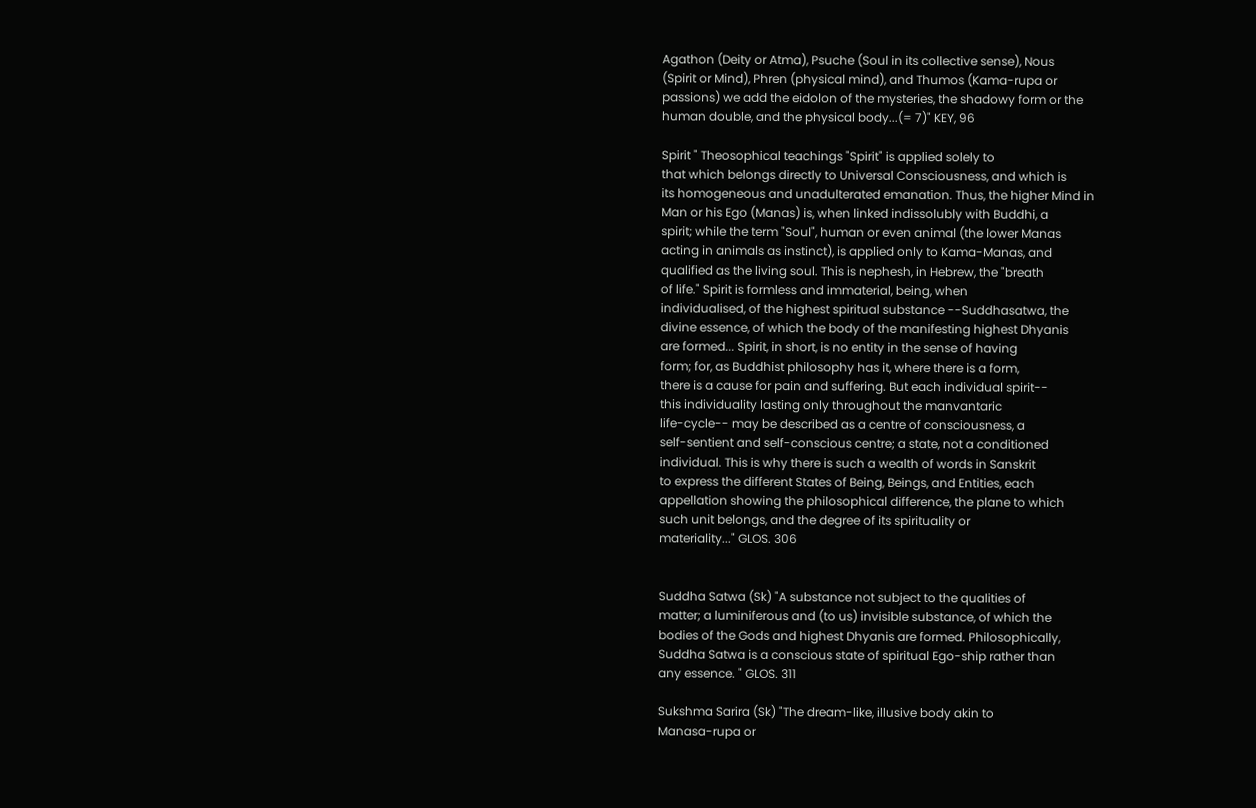Agathon (Deity or Atma), Psuche (Soul in its collective sense), Nous
(Spirit or Mind), Phren (physical mind), and Thumos (Kama-rupa or
passions) we add the eidolon of the mysteries, the shadowy form or the
human double, and the physical body...(= 7)" KEY, 96

Spirit " Theosophical teachings "Spirit" is applied solely to
that which belongs directly to Universal Consciousness, and which is
its homogeneous and unadulterated emanation. Thus, the higher Mind in
Man or his Ego (Manas) is, when linked indissolubly with Buddhi, a
spirit; while the term "Soul", human or even animal (the lower Manas
acting in animals as instinct), is applied only to Kama-Manas, and
qualified as the living soul. This is nephesh, in Hebrew, the "breath
of life." Spirit is formless and immaterial, being, when
individualised, of the highest spiritual substance --Suddhasatwa, the
divine essence, of which the body of the manifesting highest Dhyanis
are formed... Spirit, in short, is no entity in the sense of having
form; for, as Buddhist philosophy has it, where there is a form,
there is a cause for pain and suffering. But each individual spirit--
this individuality lasting only throughout the manvantaric
life-cycle-- may be described as a centre of consciousness, a
self-sentient and self-conscious centre; a state, not a conditioned
individual. This is why there is such a wealth of words in Sanskrit
to express the different States of Being, Beings, and Entities, each
appellation showing the philosophical difference, the plane to which
such unit belongs, and the degree of its spirituality or
materiality..." GLOS. 306


Suddha Satwa (Sk) "A substance not subject to the qualities of
matter; a luminiferous and (to us) invisible substance, of which the
bodies of the Gods and highest Dhyanis are formed. Philosophically,
Suddha Satwa is a conscious state of spiritual Ego-ship rather than
any essence. " GLOS. 311

Sukshma Sarira (Sk) "The dream-like, illusive body akin to
Manasa-rupa or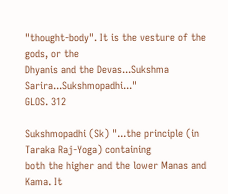"thought-body". It is the vesture of the gods, or the
Dhyanis and the Devas...Sukshma Sarira...Sukshmopadhi..."
GLOS. 312

Sukshmopadhi (Sk) "...the principle (in Taraka Raj-Yoga) containing
both the higher and the lower Manas and Kama. It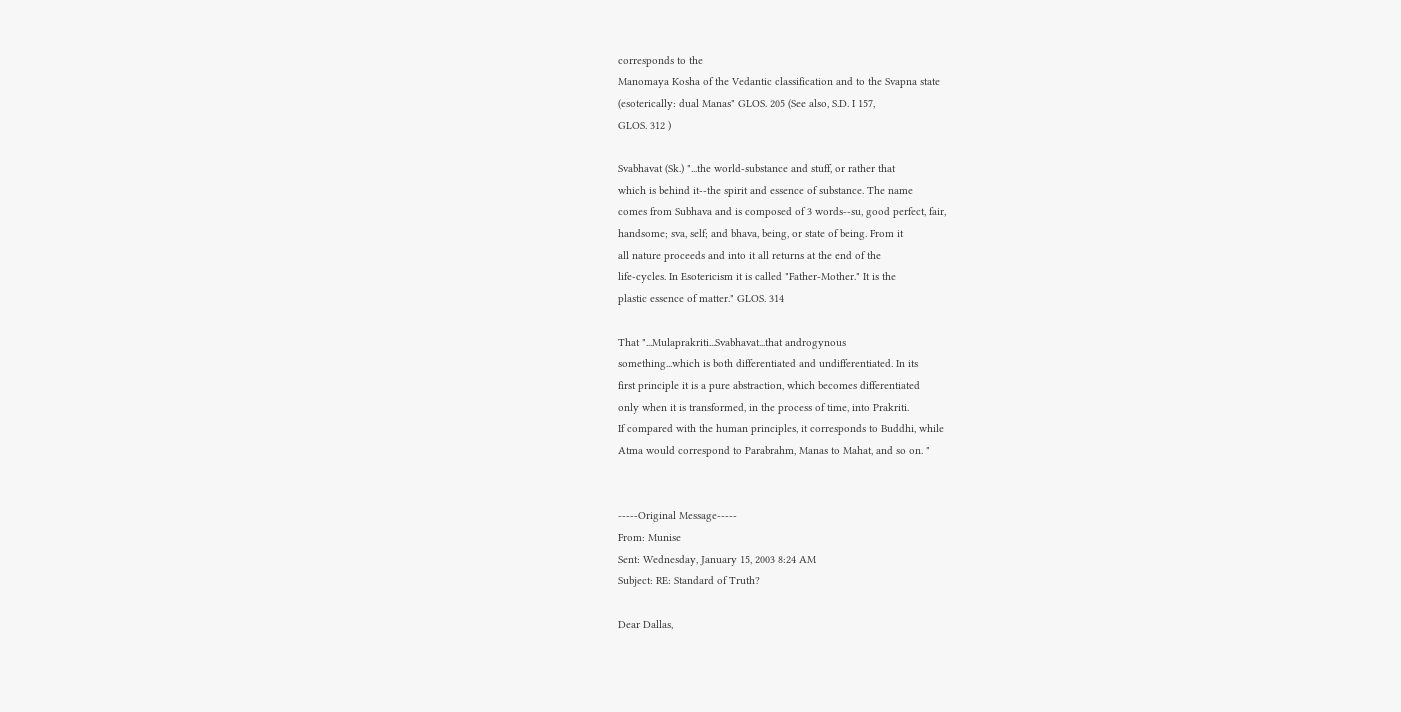corresponds to the
Manomaya Kosha of the Vedantic classification and to the Svapna state
(esoterically: dual Manas" GLOS. 205 (See also, S.D. I 157,
GLOS. 312 )

Svabhavat (Sk.) "...the world-substance and stuff, or rather that
which is behind it--the spirit and essence of substance. The name
comes from Subhava and is composed of 3 words--su, good perfect, fair,
handsome; sva, self; and bhava, being, or state of being. From it
all nature proceeds and into it all returns at the end of the
life-cycles. In Esotericism it is called "Father-Mother." It is the
plastic essence of matter." GLOS. 314

That "...Mulaprakriti...Svabhavat...that androgynous
something...which is both differentiated and undifferentiated. In its
first principle it is a pure abstraction, which becomes differentiated
only when it is transformed, in the process of time, into Prakriti.
If compared with the human principles, it corresponds to Buddhi, while
Atma would correspond to Parabrahm, Manas to Mahat, and so on. "


-----Original Message-----
From: Munise
Sent: Wednesday, January 15, 2003 8:24 AM
Subject: RE: Standard of Truth?

Dear Dallas,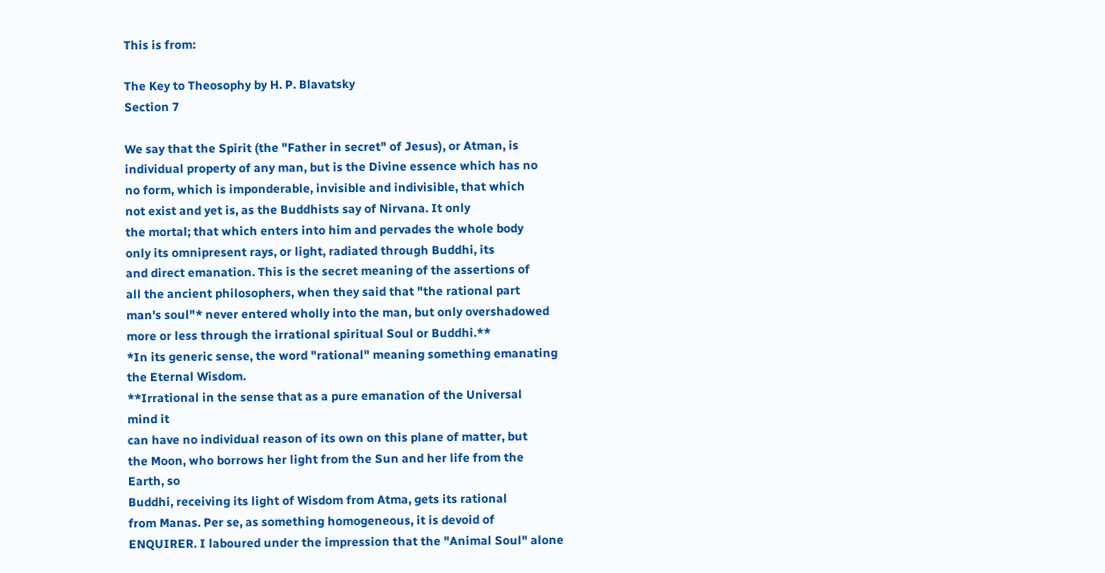This is from:

The Key to Theosophy by H. P. Blavatsky
Section 7

We say that the Spirit (the "Father in secret" of Jesus), or Atman, is
individual property of any man, but is the Divine essence which has no
no form, which is imponderable, invisible and indivisible, that which
not exist and yet is, as the Buddhists say of Nirvana. It only
the mortal; that which enters into him and pervades the whole body
only its omnipresent rays, or light, radiated through Buddhi, its
and direct emanation. This is the secret meaning of the assertions of
all the ancient philosophers, when they said that "the rational part
man's soul"* never entered wholly into the man, but only overshadowed
more or less through the irrational spiritual Soul or Buddhi.**
*In its generic sense, the word "rational" meaning something emanating
the Eternal Wisdom.
**Irrational in the sense that as a pure emanation of the Universal
mind it
can have no individual reason of its own on this plane of matter, but
the Moon, who borrows her light from the Sun and her life from the
Earth, so
Buddhi, receiving its light of Wisdom from Atma, gets its rational
from Manas. Per se, as something homogeneous, it is devoid of
ENQUIRER. I laboured under the impression that the "Animal Soul" alone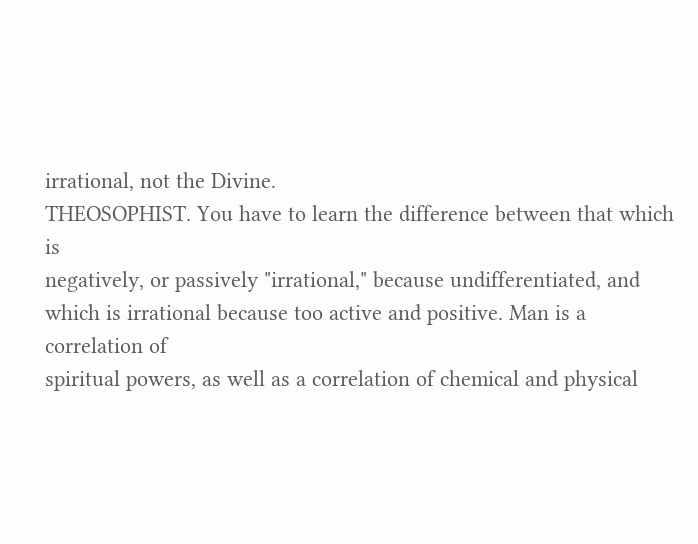irrational, not the Divine.
THEOSOPHIST. You have to learn the difference between that which is
negatively, or passively "irrational," because undifferentiated, and
which is irrational because too active and positive. Man is a
correlation of
spiritual powers, as well as a correlation of chemical and physical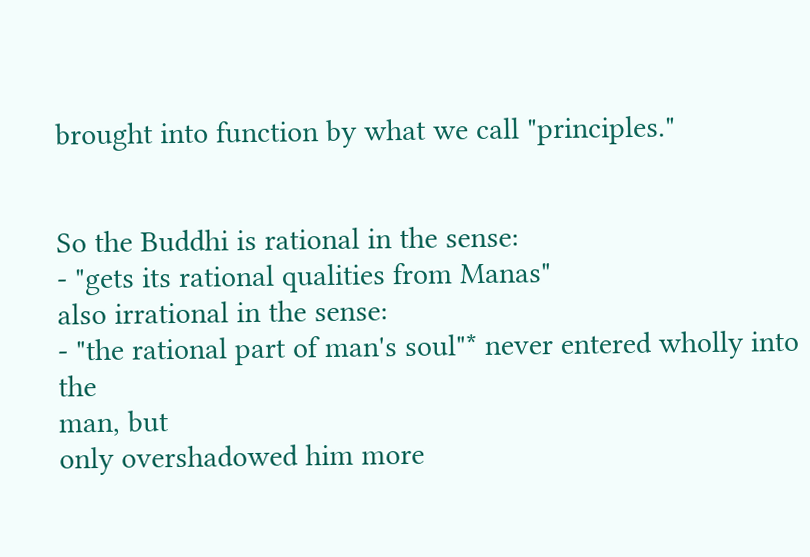brought into function by what we call "principles."


So the Buddhi is rational in the sense:
- "gets its rational qualities from Manas"
also irrational in the sense:
- "the rational part of man's soul"* never entered wholly into the
man, but
only overshadowed him more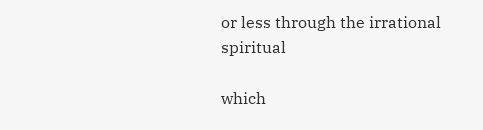or less through the irrational spiritual

which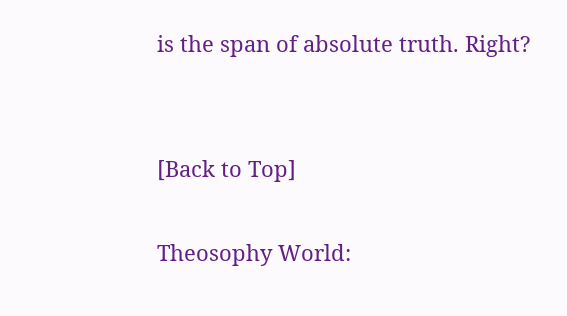is the span of absolute truth. Right?


[Back to Top]

Theosophy World: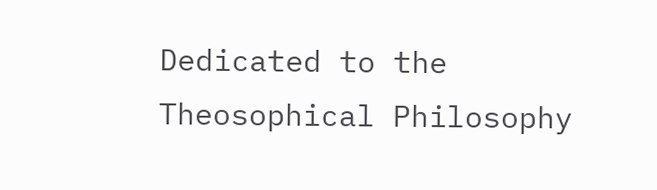Dedicated to the Theosophical Philosophy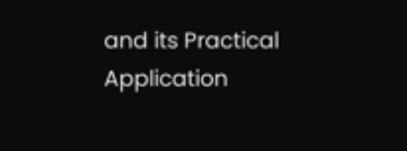and its Practical Application